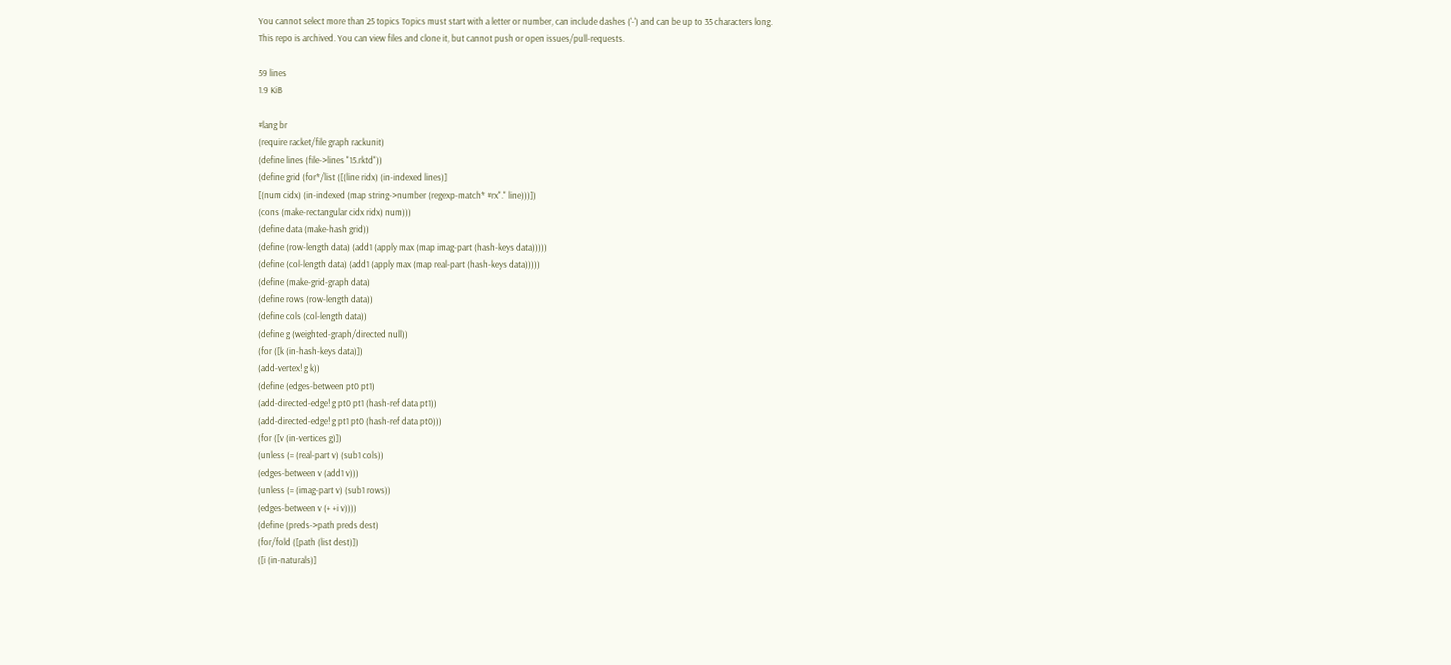You cannot select more than 25 topics Topics must start with a letter or number, can include dashes ('-') and can be up to 35 characters long.
This repo is archived. You can view files and clone it, but cannot push or open issues/pull-requests.

59 lines
1.9 KiB

#lang br
(require racket/file graph rackunit)
(define lines (file->lines "15.rktd"))
(define grid (for*/list ([(line ridx) (in-indexed lines)]
[(num cidx) (in-indexed (map string->number (regexp-match* #rx"." line)))])
(cons (make-rectangular cidx ridx) num)))
(define data (make-hash grid))
(define (row-length data) (add1 (apply max (map imag-part (hash-keys data)))))
(define (col-length data) (add1 (apply max (map real-part (hash-keys data)))))
(define (make-grid-graph data)
(define rows (row-length data))
(define cols (col-length data))
(define g (weighted-graph/directed null))
(for ([k (in-hash-keys data)])
(add-vertex! g k))
(define (edges-between pt0 pt1)
(add-directed-edge! g pt0 pt1 (hash-ref data pt1))
(add-directed-edge! g pt1 pt0 (hash-ref data pt0)))
(for ([v (in-vertices g)])
(unless (= (real-part v) (sub1 cols))
(edges-between v (add1 v)))
(unless (= (imag-part v) (sub1 rows))
(edges-between v (+ +i v))))
(define (preds->path preds dest)
(for/fold ([path (list dest)])
([i (in-naturals)]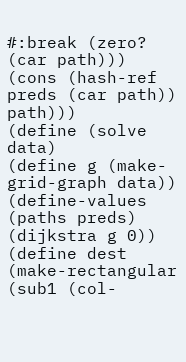#:break (zero? (car path)))
(cons (hash-ref preds (car path)) path)))
(define (solve data)
(define g (make-grid-graph data))
(define-values (paths preds) (dijkstra g 0))
(define dest (make-rectangular (sub1 (col-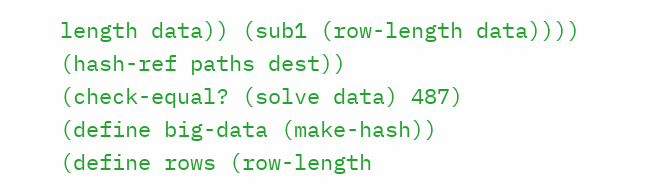length data)) (sub1 (row-length data))))
(hash-ref paths dest))
(check-equal? (solve data) 487)
(define big-data (make-hash))
(define rows (row-length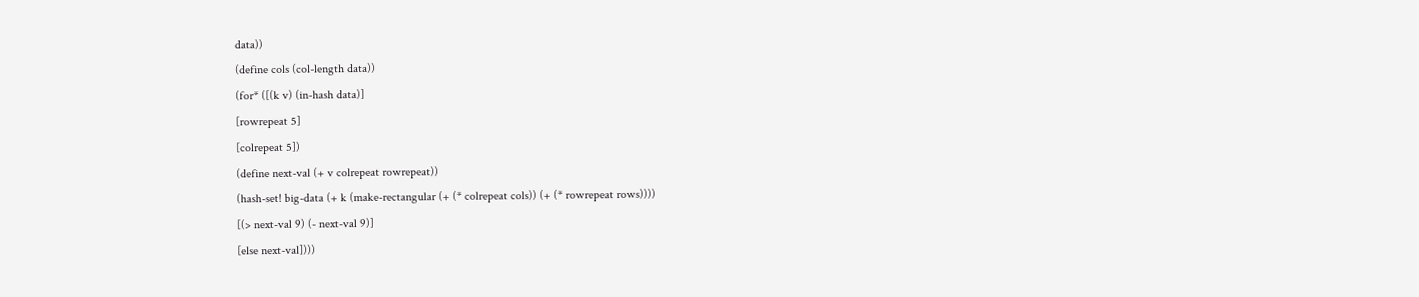data))
(define cols (col-length data))
(for* ([(k v) (in-hash data)]
[rowrepeat 5]
[colrepeat 5])
(define next-val (+ v colrepeat rowrepeat))
(hash-set! big-data (+ k (make-rectangular (+ (* colrepeat cols)) (+ (* rowrepeat rows))))
[(> next-val 9) (- next-val 9)]
[else next-val])))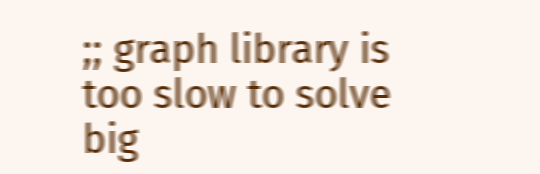;; graph library is too slow to solve big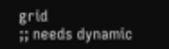grid
;; needs dynamic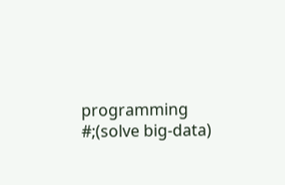programming
#;(solve big-data)